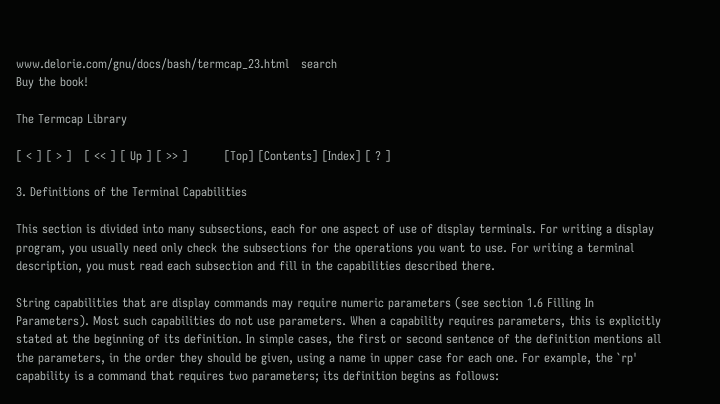www.delorie.com/gnu/docs/bash/termcap_23.html   search
Buy the book!

The Termcap Library

[ < ] [ > ]   [ << ] [ Up ] [ >> ]         [Top] [Contents] [Index] [ ? ]

3. Definitions of the Terminal Capabilities

This section is divided into many subsections, each for one aspect of use of display terminals. For writing a display program, you usually need only check the subsections for the operations you want to use. For writing a terminal description, you must read each subsection and fill in the capabilities described there.

String capabilities that are display commands may require numeric parameters (see section 1.6 Filling In Parameters). Most such capabilities do not use parameters. When a capability requires parameters, this is explicitly stated at the beginning of its definition. In simple cases, the first or second sentence of the definition mentions all the parameters, in the order they should be given, using a name in upper case for each one. For example, the `rp' capability is a command that requires two parameters; its definition begins as follows: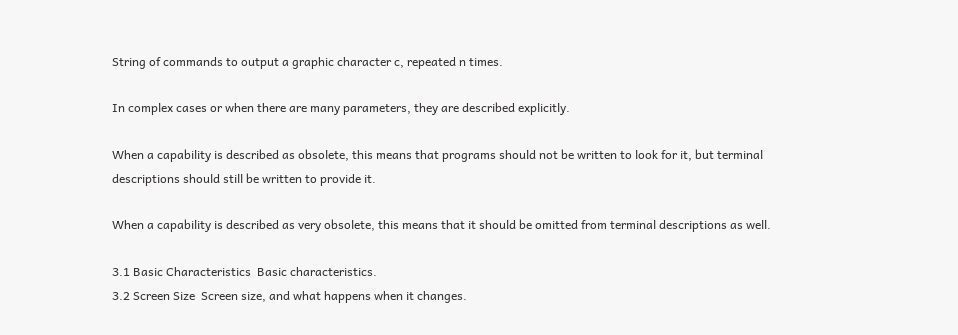String of commands to output a graphic character c, repeated n times.

In complex cases or when there are many parameters, they are described explicitly.

When a capability is described as obsolete, this means that programs should not be written to look for it, but terminal descriptions should still be written to provide it.

When a capability is described as very obsolete, this means that it should be omitted from terminal descriptions as well.

3.1 Basic Characteristics  Basic characteristics.
3.2 Screen Size  Screen size, and what happens when it changes.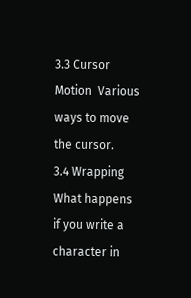3.3 Cursor Motion  Various ways to move the cursor.
3.4 Wrapping  What happens if you write a character in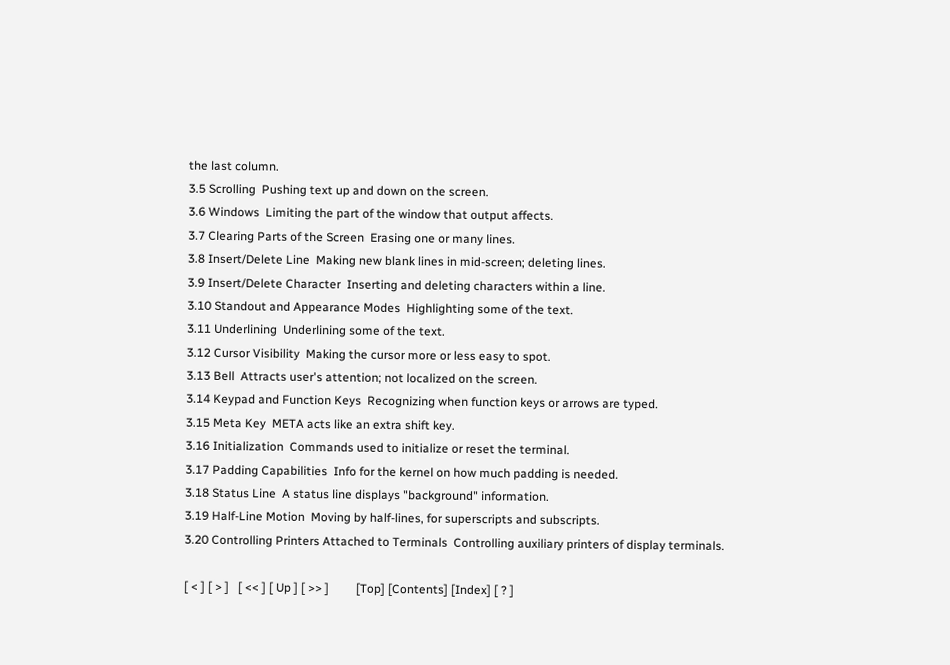the last column.
3.5 Scrolling  Pushing text up and down on the screen.
3.6 Windows  Limiting the part of the window that output affects.
3.7 Clearing Parts of the Screen  Erasing one or many lines.
3.8 Insert/Delete Line  Making new blank lines in mid-screen; deleting lines.
3.9 Insert/Delete Character  Inserting and deleting characters within a line.
3.10 Standout and Appearance Modes  Highlighting some of the text.
3.11 Underlining  Underlining some of the text.
3.12 Cursor Visibility  Making the cursor more or less easy to spot.
3.13 Bell  Attracts user's attention; not localized on the screen.
3.14 Keypad and Function Keys  Recognizing when function keys or arrows are typed.
3.15 Meta Key  META acts like an extra shift key.
3.16 Initialization  Commands used to initialize or reset the terminal.
3.17 Padding Capabilities  Info for the kernel on how much padding is needed.
3.18 Status Line  A status line displays "background" information.
3.19 Half-Line Motion  Moving by half-lines, for superscripts and subscripts.
3.20 Controlling Printers Attached to Terminals  Controlling auxiliary printers of display terminals.

[ < ] [ > ]   [ << ] [ Up ] [ >> ]         [Top] [Contents] [Index] [ ? ]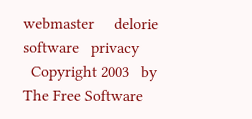webmaster     delorie software   privacy
  Copyright 2003   by The Free Software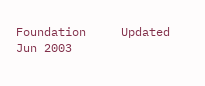Foundation     Updated Jun 2003